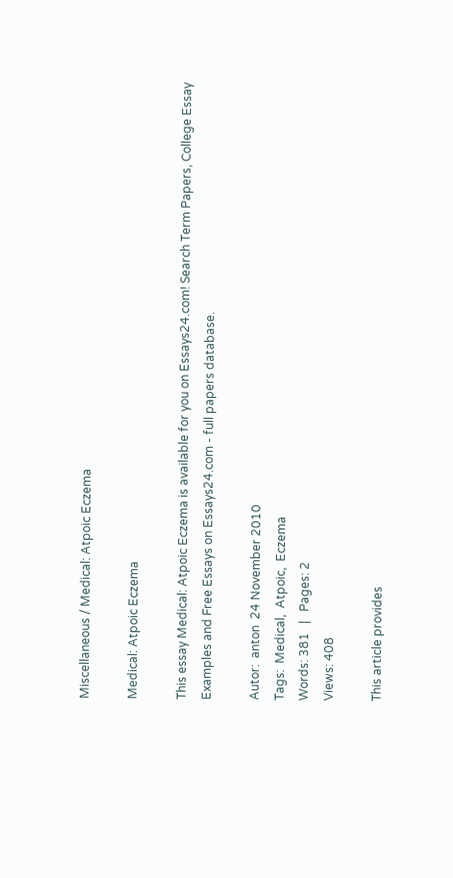Miscellaneous / Medical: Atpoic Eczema

Medical: Atpoic Eczema

This essay Medical: Atpoic Eczema is available for you on Essays24.com! Search Term Papers, College Essay Examples and Free Essays on Essays24.com - full papers database.

Autor:  anton  24 November 2010
Tags:  Medical,  Atpoic,  Eczema
Words: 381   |   Pages: 2
Views: 408

This article provides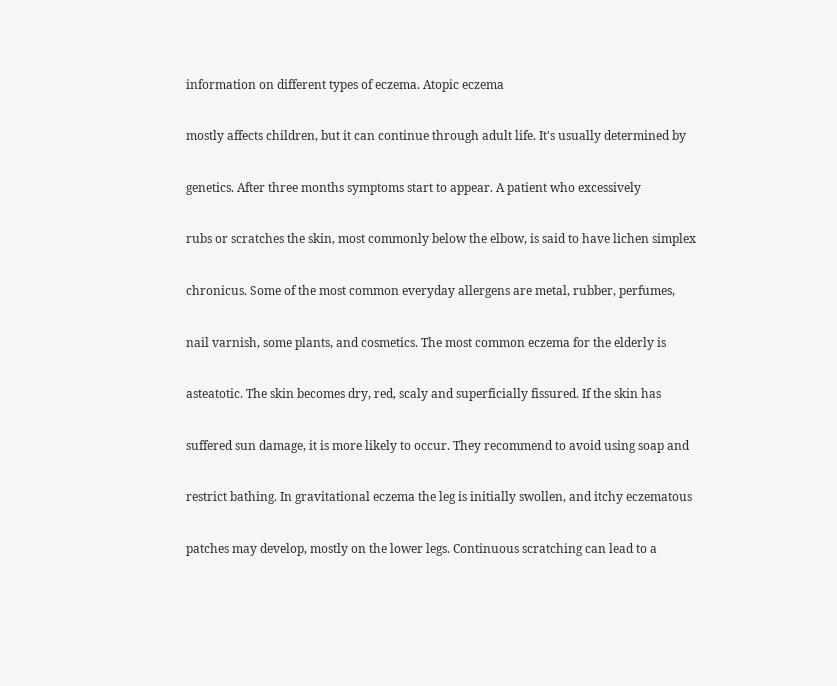information on different types of eczema. Atopic eczema

mostly affects children, but it can continue through adult life. It's usually determined by

genetics. After three months symptoms start to appear. A patient who excessively

rubs or scratches the skin, most commonly below the elbow, is said to have lichen simplex

chronicus. Some of the most common everyday allergens are metal, rubber, perfumes,

nail varnish, some plants, and cosmetics. The most common eczema for the elderly is

asteatotic. The skin becomes dry, red, scaly and superficially fissured. If the skin has

suffered sun damage, it is more likely to occur. They recommend to avoid using soap and

restrict bathing. In gravitational eczema the leg is initially swollen, and itchy eczematous

patches may develop, mostly on the lower legs. Continuous scratching can lead to a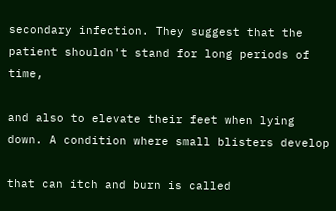secondary infection. They suggest that the patient shouldn't stand for long periods of time,

and also to elevate their feet when lying down. A condition where small blisters develop

that can itch and burn is called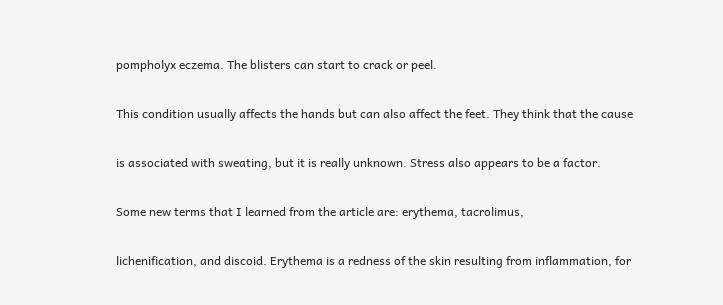pompholyx eczema. The blisters can start to crack or peel.

This condition usually affects the hands but can also affect the feet. They think that the cause

is associated with sweating, but it is really unknown. Stress also appears to be a factor.

Some new terms that I learned from the article are: erythema, tacrolimus,

lichenification, and discoid. Erythema is a redness of the skin resulting from inflammation, for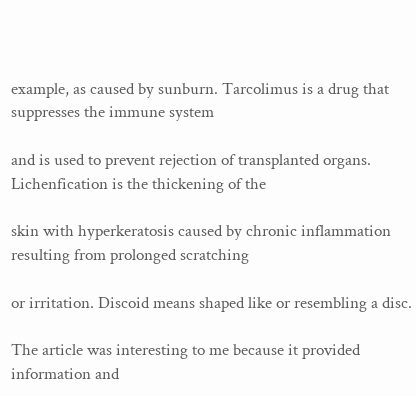example, as caused by sunburn. Tarcolimus is a drug that suppresses the immune system

and is used to prevent rejection of transplanted organs. Lichenfication is the thickening of the

skin with hyperkeratosis caused by chronic inflammation resulting from prolonged scratching

or irritation. Discoid means shaped like or resembling a disc.

The article was interesting to me because it provided information and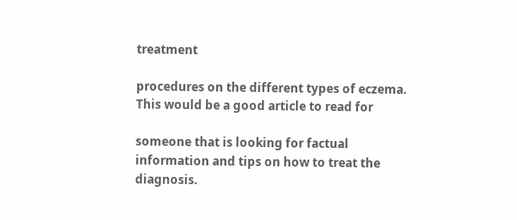treatment

procedures on the different types of eczema. This would be a good article to read for

someone that is looking for factual information and tips on how to treat the diagnosis.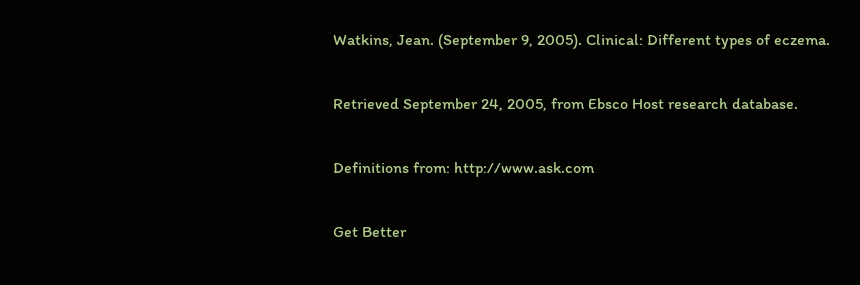Watkins, Jean. (September 9, 2005). Clinical: Different types of eczema.

Retrieved September 24, 2005, from Ebsco Host research database.

Definitions from: http://www.ask.com

Get Better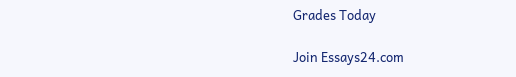Grades Today

Join Essays24.com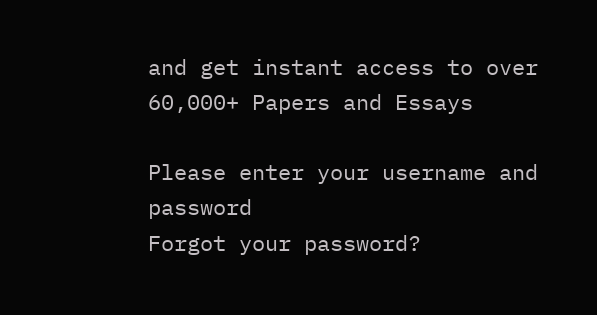and get instant access to over 60,000+ Papers and Essays

Please enter your username and password
Forgot your password?